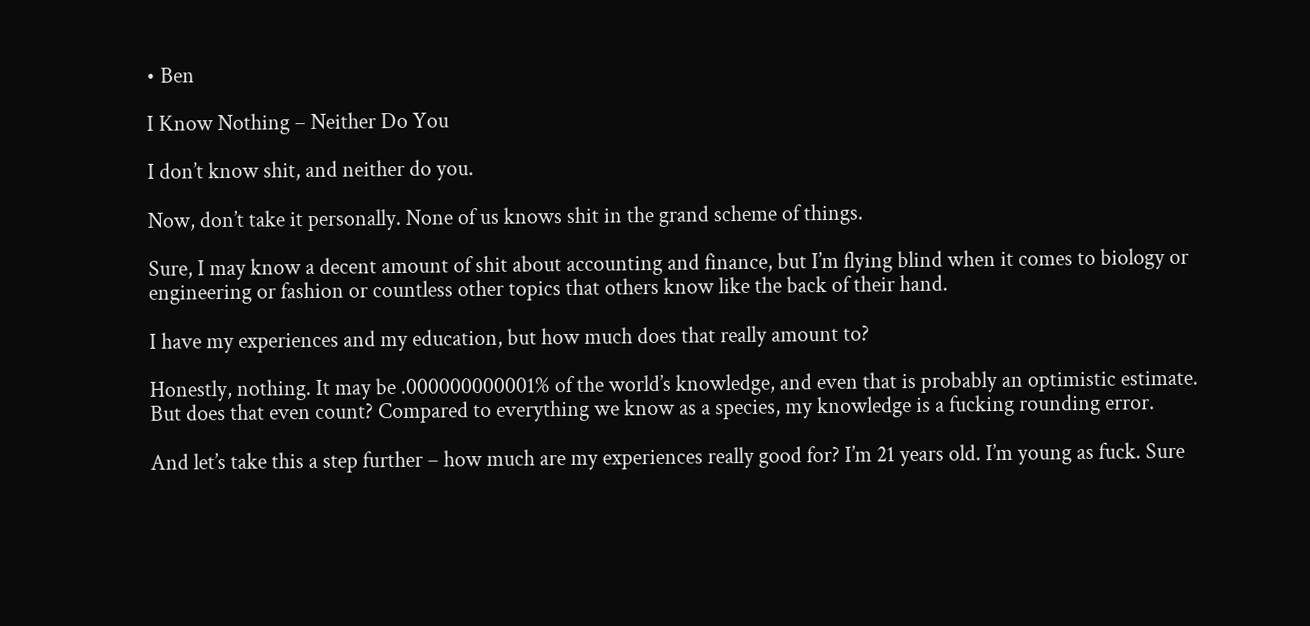• Ben

I Know Nothing – Neither Do You

I don’t know shit, and neither do you.

Now, don’t take it personally. None of us knows shit in the grand scheme of things.

Sure, I may know a decent amount of shit about accounting and finance, but I’m flying blind when it comes to biology or engineering or fashion or countless other topics that others know like the back of their hand.

I have my experiences and my education, but how much does that really amount to?

Honestly, nothing. It may be .000000000001% of the world’s knowledge, and even that is probably an optimistic estimate. But does that even count? Compared to everything we know as a species, my knowledge is a fucking rounding error.

And let’s take this a step further – how much are my experiences really good for? I’m 21 years old. I’m young as fuck. Sure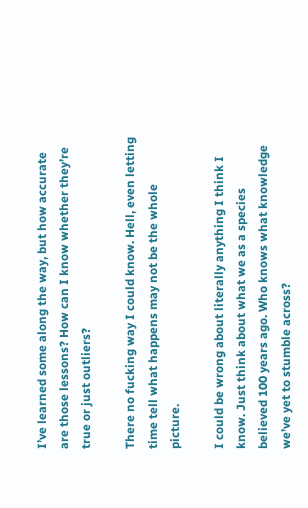I’ve learned some along the way, but how accurate are those lessons? How can I know whether they’re true or just outliers?

There no fucking way I could know. Hell, even letting time tell what happens may not be the whole picture.

I could be wrong about literally anything I think I know. Just think about what we as a species believed 100 years ago. Who knows what knowledge we’ve yet to stumble across?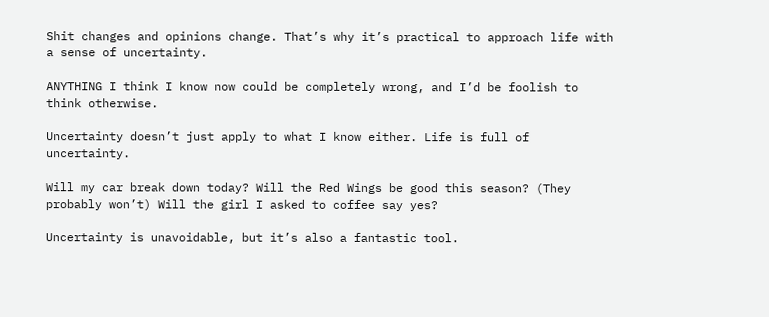Shit changes and opinions change. That’s why it’s practical to approach life with a sense of uncertainty.

ANYTHING I think I know now could be completely wrong, and I’d be foolish to think otherwise.

Uncertainty doesn’t just apply to what I know either. Life is full of uncertainty.

Will my car break down today? Will the Red Wings be good this season? (They probably won’t) Will the girl I asked to coffee say yes?

Uncertainty is unavoidable, but it’s also a fantastic tool.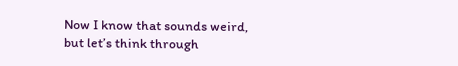Now I know that sounds weird, but let’s think through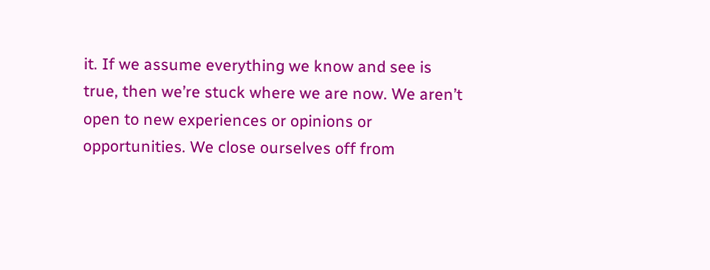it. If we assume everything we know and see is true, then we’re stuck where we are now. We aren’t open to new experiences or opinions or opportunities. We close ourselves off from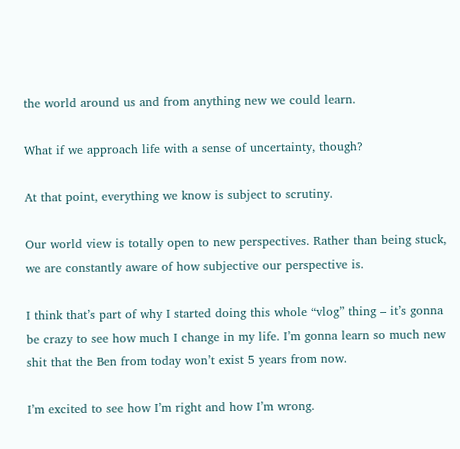the world around us and from anything new we could learn.

What if we approach life with a sense of uncertainty, though?

At that point, everything we know is subject to scrutiny.

Our world view is totally open to new perspectives. Rather than being stuck, we are constantly aware of how subjective our perspective is.

I think that’s part of why I started doing this whole “vlog” thing – it’s gonna be crazy to see how much I change in my life. I’m gonna learn so much new shit that the Ben from today won’t exist 5 years from now.

I’m excited to see how I’m right and how I’m wrong.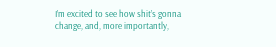I’m excited to see how shit’s gonna change, and, more importantly,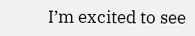I’m excited to see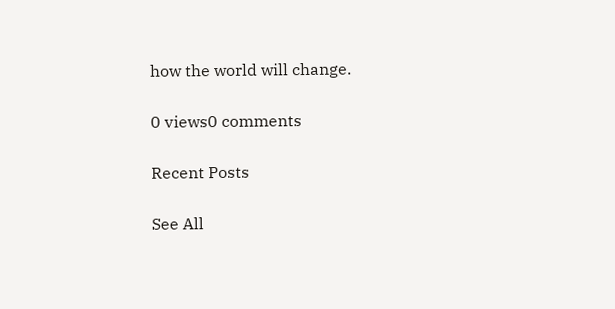how the world will change.

0 views0 comments

Recent Posts

See All